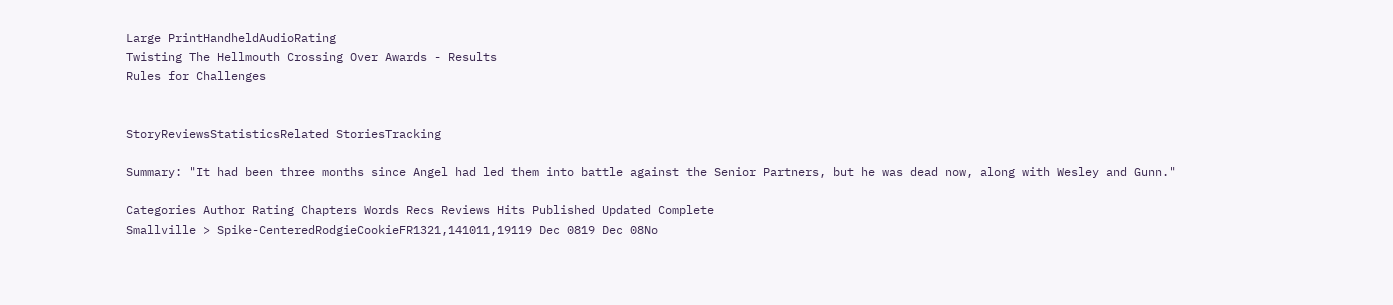Large PrintHandheldAudioRating
Twisting The Hellmouth Crossing Over Awards - Results
Rules for Challenges


StoryReviewsStatisticsRelated StoriesTracking

Summary: "It had been three months since Angel had led them into battle against the Senior Partners, but he was dead now, along with Wesley and Gunn."

Categories Author Rating Chapters Words Recs Reviews Hits Published Updated Complete
Smallville > Spike-CenteredRodgieCookieFR1321,141011,19119 Dec 0819 Dec 08No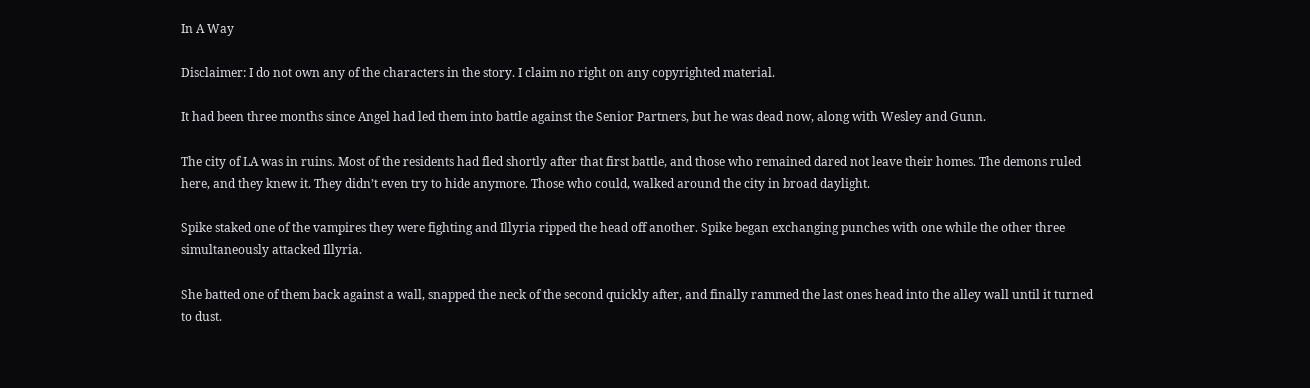In A Way

Disclaimer: I do not own any of the characters in the story. I claim no right on any copyrighted material.

It had been three months since Angel had led them into battle against the Senior Partners, but he was dead now, along with Wesley and Gunn.

The city of LA was in ruins. Most of the residents had fled shortly after that first battle, and those who remained dared not leave their homes. The demons ruled here, and they knew it. They didn’t even try to hide anymore. Those who could, walked around the city in broad daylight.

Spike staked one of the vampires they were fighting and Illyria ripped the head off another. Spike began exchanging punches with one while the other three simultaneously attacked Illyria.

She batted one of them back against a wall, snapped the neck of the second quickly after, and finally rammed the last ones head into the alley wall until it turned to dust.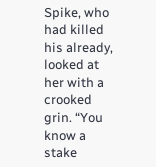Spike, who had killed his already, looked at her with a crooked grin. “You know a stake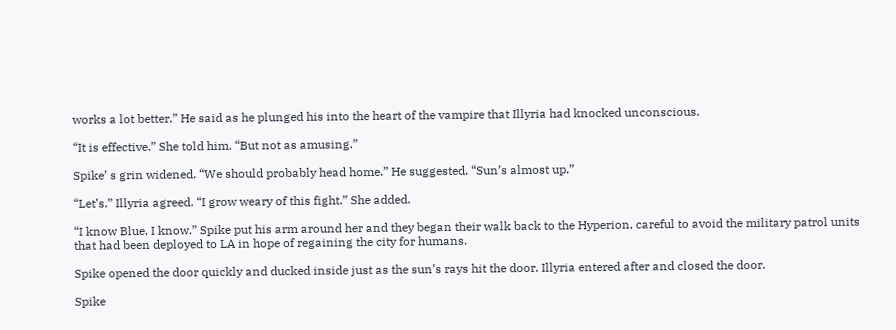works a lot better.” He said as he plunged his into the heart of the vampire that Illyria had knocked unconscious.

“It is effective.” She told him. “But not as amusing.”

Spike’ s grin widened. “We should probably head home.” He suggested. “Sun’s almost up.”

“Let’s.” Illyria agreed. “I grow weary of this fight.” She added.

“I know Blue, I know.” Spike put his arm around her and they began their walk back to the Hyperion, careful to avoid the military patrol units that had been deployed to LA in hope of regaining the city for humans.

Spike opened the door quickly and ducked inside just as the sun’s rays hit the door. Illyria entered after and closed the door.

Spike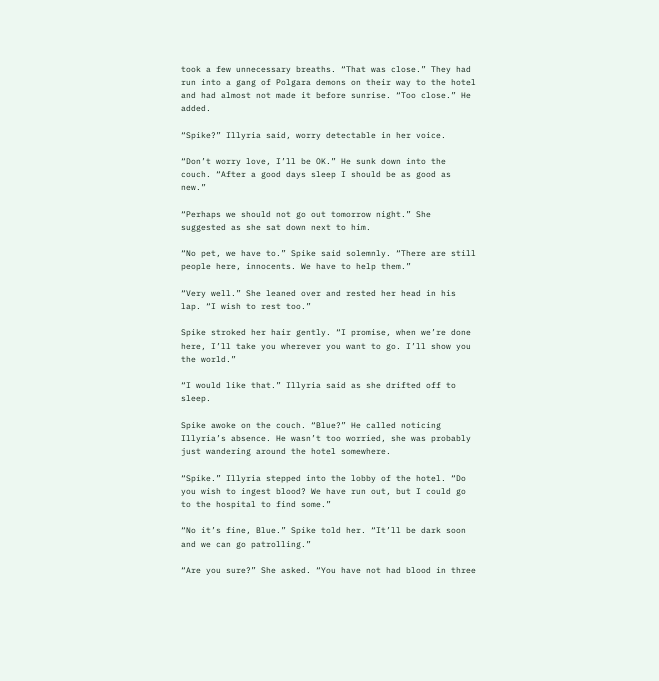took a few unnecessary breaths. “That was close.” They had run into a gang of Polgara demons on their way to the hotel and had almost not made it before sunrise. “Too close.” He added.

“Spike?” Illyria said, worry detectable in her voice.

“Don’t worry love, I’ll be OK.” He sunk down into the couch. “After a good days sleep I should be as good as new.”

“Perhaps we should not go out tomorrow night.” She suggested as she sat down next to him.

“No pet, we have to.” Spike said solemnly. “There are still people here, innocents. We have to help them.”

“Very well.” She leaned over and rested her head in his lap. “I wish to rest too.”

Spike stroked her hair gently. “I promise, when we’re done here, I’ll take you wherever you want to go. I’ll show you the world.”

“I would like that.” Illyria said as she drifted off to sleep.

Spike awoke on the couch. “Blue?” He called noticing Illyria’s absence. He wasn’t too worried, she was probably just wandering around the hotel somewhere.

“Spike.” Illyria stepped into the lobby of the hotel. “Do you wish to ingest blood? We have run out, but I could go to the hospital to find some.”

“No it’s fine, Blue.” Spike told her. “It’ll be dark soon and we can go patrolling.”

“Are you sure?” She asked. “You have not had blood in three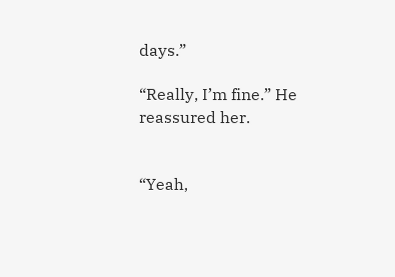days.”

“Really, I’m fine.” He reassured her.


“Yeah,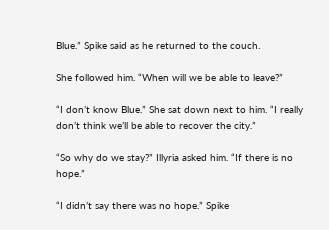Blue.” Spike said as he returned to the couch.

She followed him. “When will we be able to leave?”

“I don’t know Blue.” She sat down next to him. “I really don’t think we’ll be able to recover the city.”

“So why do we stay?” Illyria asked him. “If there is no hope.”

“I didn’t say there was no hope.” Spike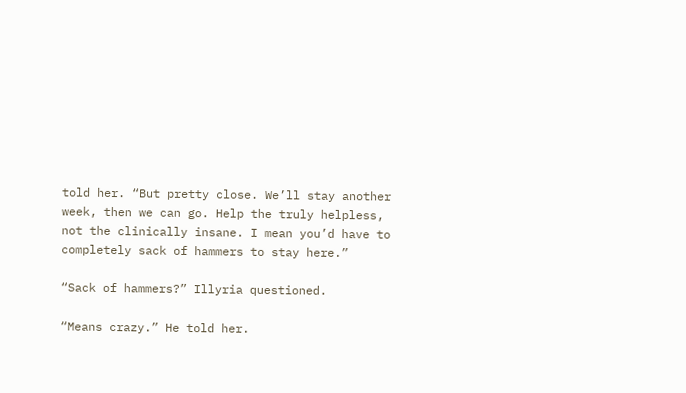told her. “But pretty close. We’ll stay another week, then we can go. Help the truly helpless, not the clinically insane. I mean you’d have to completely sack of hammers to stay here.”

“Sack of hammers?” Illyria questioned.

“Means crazy.” He told her.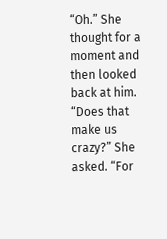“Oh.” She thought for a moment and then looked back at him. “Does that make us crazy?” She asked. “For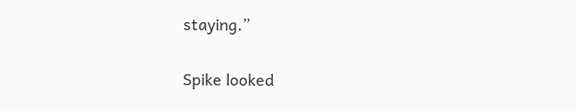staying.”

Spike looked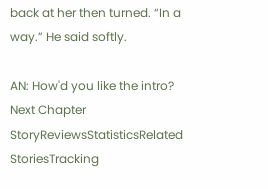back at her then turned. “In a way.” He said softly.

AN: How'd you like the intro?
Next Chapter
StoryReviewsStatisticsRelated StoriesTracking